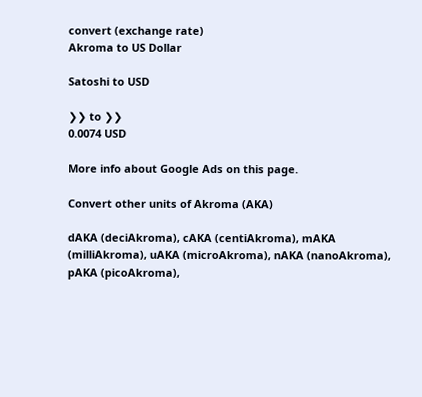convert (exchange rate)
Akroma to US Dollar

Satoshi to USD

❯❯ to ❯❯
0.0074 USD

More info about Google Ads on this page.

Convert other units of Akroma (AKA)

dAKA (deciAkroma), cAKA (centiAkroma), mAKA (milliAkroma), uAKA (microAkroma), nAKA (nanoAkroma), pAKA (picoAkroma),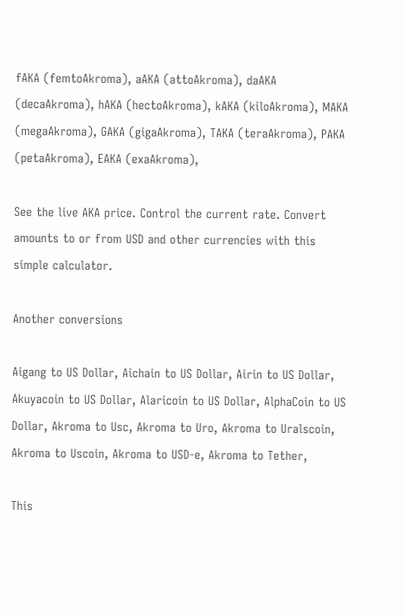fAKA (femtoAkroma), aAKA (attoAkroma), daAKA (decaAkroma), hAKA (hectoAkroma), kAKA (kiloAkroma), MAKA (megaAkroma), GAKA (gigaAkroma), TAKA (teraAkroma), PAKA (petaAkroma), EAKA (exaAkroma),

See the live AKA price. Control the current rate. Convert amounts to or from USD and other currencies with this simple calculator.

Another conversions

Aigang to US Dollar, Aichain to US Dollar, Airin to US Dollar, Akuyacoin to US Dollar, Alaricoin to US Dollar, AlphaCoin to US Dollar, Akroma to Usc, Akroma to Uro, Akroma to Uralscoin, Akroma to Uscoin, Akroma to USD-e, Akroma to Tether,

This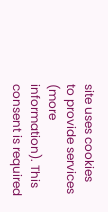site uses cookies to provide services (more information). This consent is required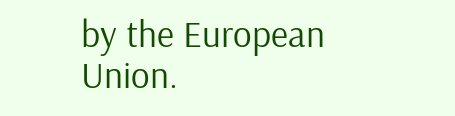by the European Union.